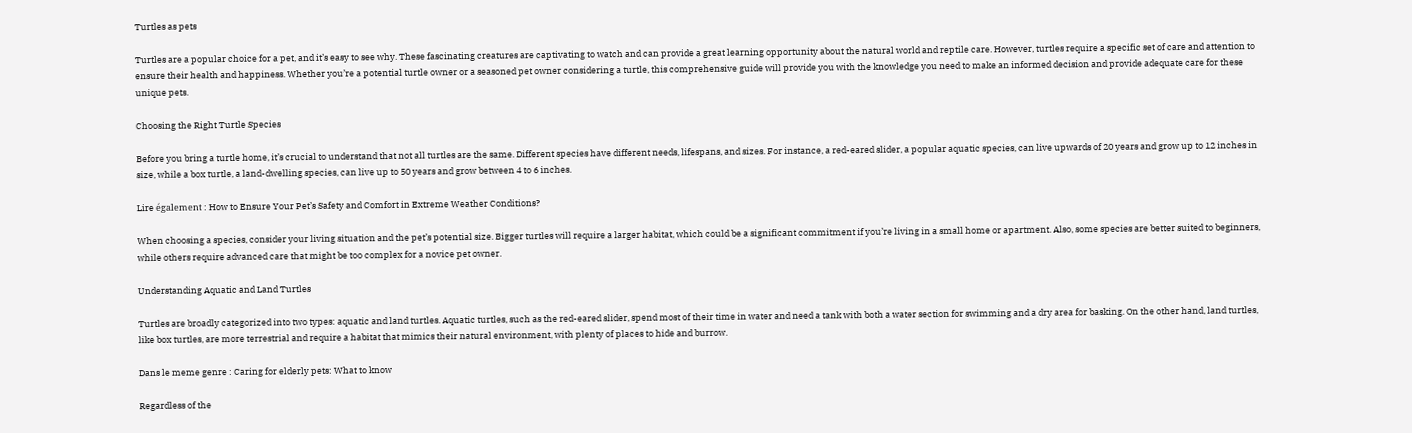Turtles as pets

Turtles are a popular choice for a pet, and it’s easy to see why. These fascinating creatures are captivating to watch and can provide a great learning opportunity about the natural world and reptile care. However, turtles require a specific set of care and attention to ensure their health and happiness. Whether you’re a potential turtle owner or a seasoned pet owner considering a turtle, this comprehensive guide will provide you with the knowledge you need to make an informed decision and provide adequate care for these unique pets.

Choosing the Right Turtle Species

Before you bring a turtle home, it’s crucial to understand that not all turtles are the same. Different species have different needs, lifespans, and sizes. For instance, a red-eared slider, a popular aquatic species, can live upwards of 20 years and grow up to 12 inches in size, while a box turtle, a land-dwelling species, can live up to 50 years and grow between 4 to 6 inches.

Lire également : How to Ensure Your Pet’s Safety and Comfort in Extreme Weather Conditions?

When choosing a species, consider your living situation and the pet’s potential size. Bigger turtles will require a larger habitat, which could be a significant commitment if you’re living in a small home or apartment. Also, some species are better suited to beginners, while others require advanced care that might be too complex for a novice pet owner.

Understanding Aquatic and Land Turtles

Turtles are broadly categorized into two types: aquatic and land turtles. Aquatic turtles, such as the red-eared slider, spend most of their time in water and need a tank with both a water section for swimming and a dry area for basking. On the other hand, land turtles, like box turtles, are more terrestrial and require a habitat that mimics their natural environment, with plenty of places to hide and burrow.

Dans le meme genre : Caring for elderly pets: What to know

Regardless of the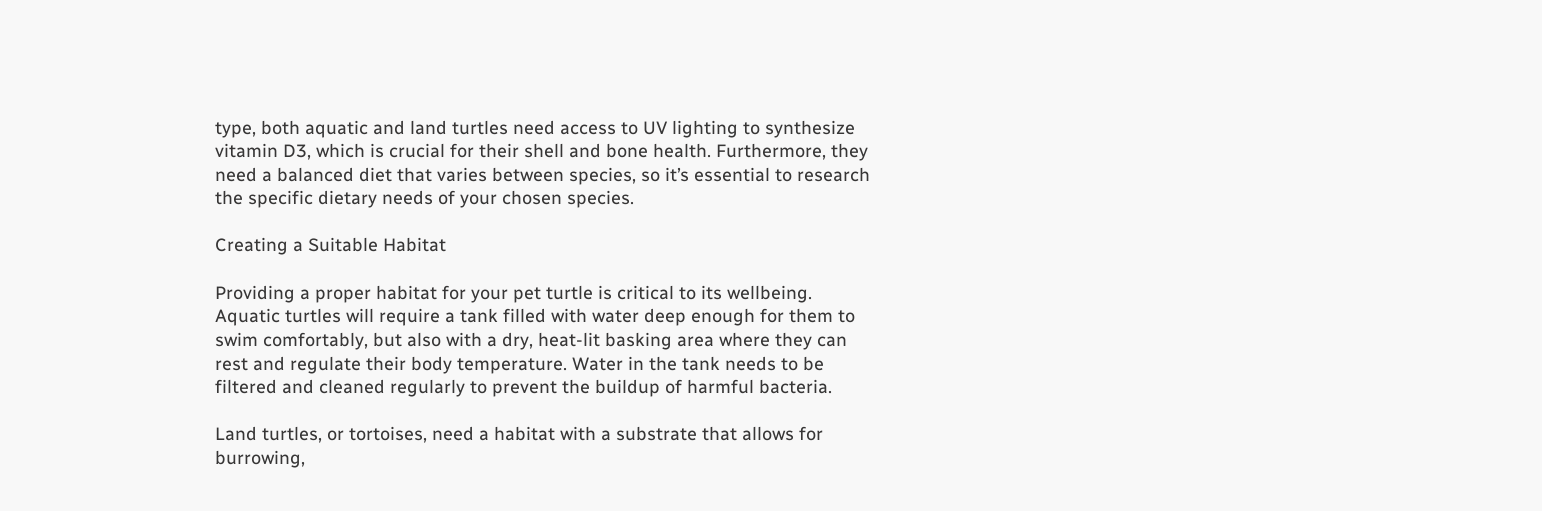type, both aquatic and land turtles need access to UV lighting to synthesize vitamin D3, which is crucial for their shell and bone health. Furthermore, they need a balanced diet that varies between species, so it’s essential to research the specific dietary needs of your chosen species.

Creating a Suitable Habitat

Providing a proper habitat for your pet turtle is critical to its wellbeing. Aquatic turtles will require a tank filled with water deep enough for them to swim comfortably, but also with a dry, heat-lit basking area where they can rest and regulate their body temperature. Water in the tank needs to be filtered and cleaned regularly to prevent the buildup of harmful bacteria.

Land turtles, or tortoises, need a habitat with a substrate that allows for burrowing,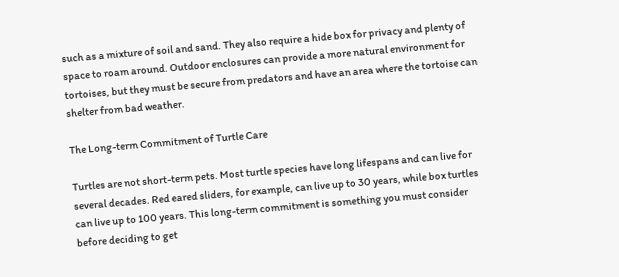such as a mixture of soil and sand. They also require a hide box for privacy and plenty of space to roam around. Outdoor enclosures can provide a more natural environment for tortoises, but they must be secure from predators and have an area where the tortoise can shelter from bad weather.

The Long-term Commitment of Turtle Care

Turtles are not short-term pets. Most turtle species have long lifespans and can live for several decades. Red eared sliders, for example, can live up to 30 years, while box turtles can live up to 100 years. This long-term commitment is something you must consider before deciding to get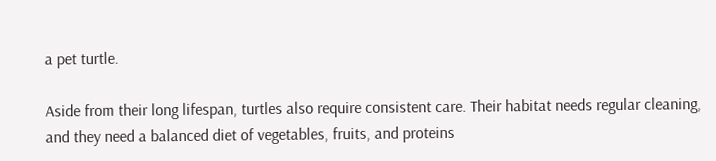a pet turtle.

Aside from their long lifespan, turtles also require consistent care. Their habitat needs regular cleaning, and they need a balanced diet of vegetables, fruits, and proteins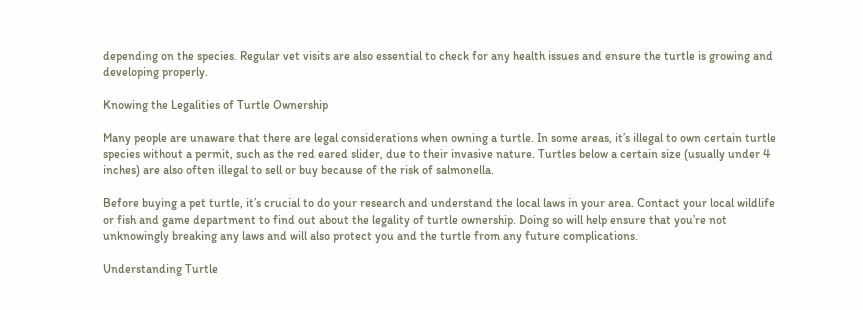depending on the species. Regular vet visits are also essential to check for any health issues and ensure the turtle is growing and developing properly.

Knowing the Legalities of Turtle Ownership

Many people are unaware that there are legal considerations when owning a turtle. In some areas, it’s illegal to own certain turtle species without a permit, such as the red eared slider, due to their invasive nature. Turtles below a certain size (usually under 4 inches) are also often illegal to sell or buy because of the risk of salmonella.

Before buying a pet turtle, it’s crucial to do your research and understand the local laws in your area. Contact your local wildlife or fish and game department to find out about the legality of turtle ownership. Doing so will help ensure that you’re not unknowingly breaking any laws and will also protect you and the turtle from any future complications.

Understanding Turtle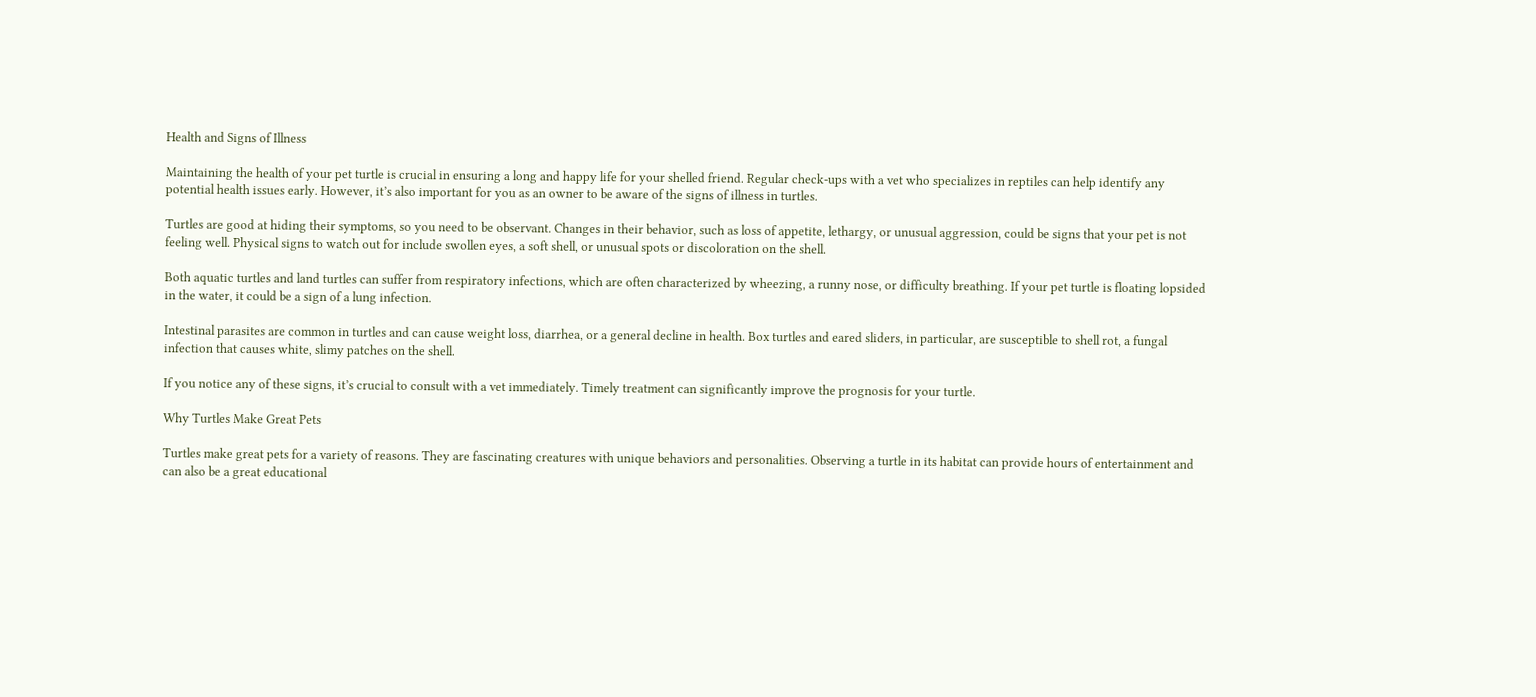Health and Signs of Illness

Maintaining the health of your pet turtle is crucial in ensuring a long and happy life for your shelled friend. Regular check-ups with a vet who specializes in reptiles can help identify any potential health issues early. However, it’s also important for you as an owner to be aware of the signs of illness in turtles.

Turtles are good at hiding their symptoms, so you need to be observant. Changes in their behavior, such as loss of appetite, lethargy, or unusual aggression, could be signs that your pet is not feeling well. Physical signs to watch out for include swollen eyes, a soft shell, or unusual spots or discoloration on the shell.

Both aquatic turtles and land turtles can suffer from respiratory infections, which are often characterized by wheezing, a runny nose, or difficulty breathing. If your pet turtle is floating lopsided in the water, it could be a sign of a lung infection.

Intestinal parasites are common in turtles and can cause weight loss, diarrhea, or a general decline in health. Box turtles and eared sliders, in particular, are susceptible to shell rot, a fungal infection that causes white, slimy patches on the shell.

If you notice any of these signs, it’s crucial to consult with a vet immediately. Timely treatment can significantly improve the prognosis for your turtle.

Why Turtles Make Great Pets

Turtles make great pets for a variety of reasons. They are fascinating creatures with unique behaviors and personalities. Observing a turtle in its habitat can provide hours of entertainment and can also be a great educational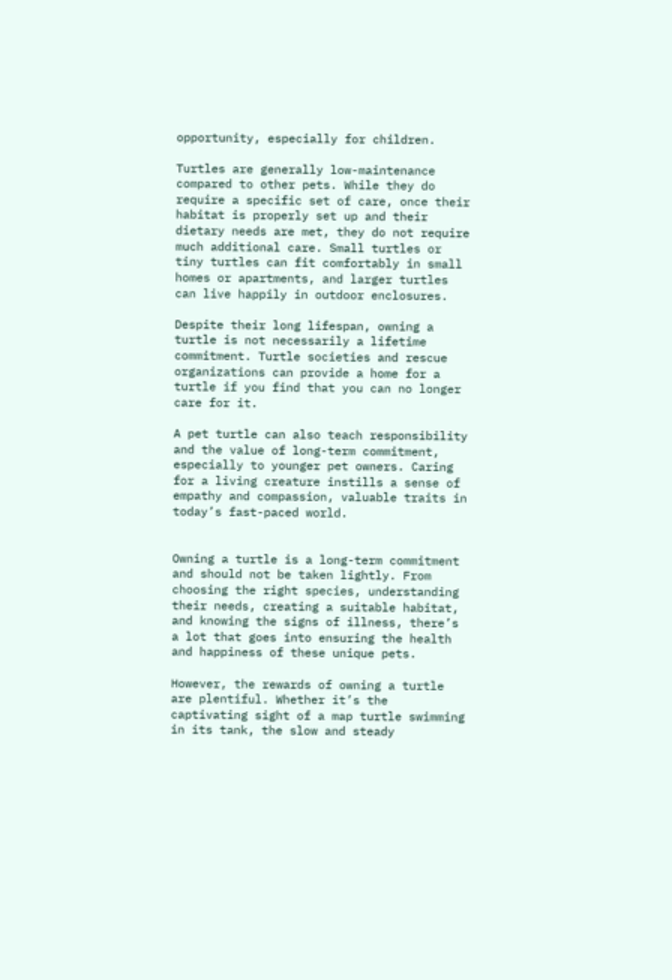opportunity, especially for children.

Turtles are generally low-maintenance compared to other pets. While they do require a specific set of care, once their habitat is properly set up and their dietary needs are met, they do not require much additional care. Small turtles or tiny turtles can fit comfortably in small homes or apartments, and larger turtles can live happily in outdoor enclosures.

Despite their long lifespan, owning a turtle is not necessarily a lifetime commitment. Turtle societies and rescue organizations can provide a home for a turtle if you find that you can no longer care for it.

A pet turtle can also teach responsibility and the value of long-term commitment, especially to younger pet owners. Caring for a living creature instills a sense of empathy and compassion, valuable traits in today’s fast-paced world.


Owning a turtle is a long-term commitment and should not be taken lightly. From choosing the right species, understanding their needs, creating a suitable habitat, and knowing the signs of illness, there’s a lot that goes into ensuring the health and happiness of these unique pets.

However, the rewards of owning a turtle are plentiful. Whether it’s the captivating sight of a map turtle swimming in its tank, the slow and steady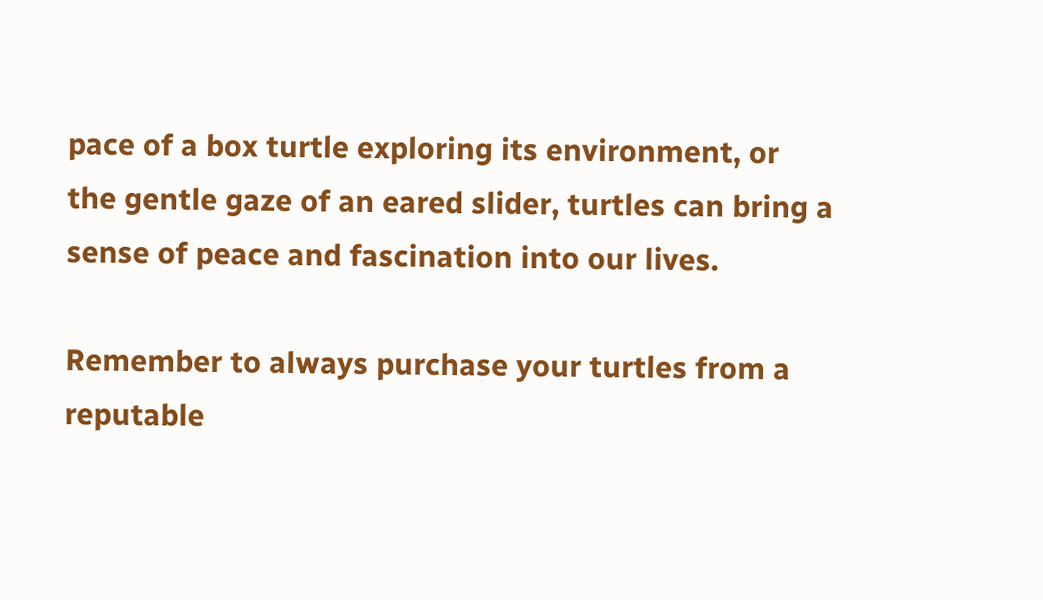pace of a box turtle exploring its environment, or the gentle gaze of an eared slider, turtles can bring a sense of peace and fascination into our lives.

Remember to always purchase your turtles from a reputable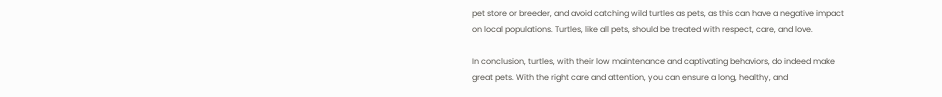pet store or breeder, and avoid catching wild turtles as pets, as this can have a negative impact on local populations. Turtles, like all pets, should be treated with respect, care, and love.

In conclusion, turtles, with their low maintenance and captivating behaviors, do indeed make great pets. With the right care and attention, you can ensure a long, healthy, and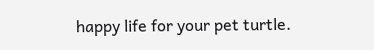happy life for your pet turtle.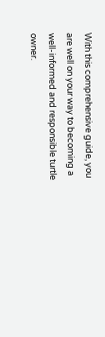With this comprehensive guide, you are well on your way to becoming a well-informed and responsible turtle owner.